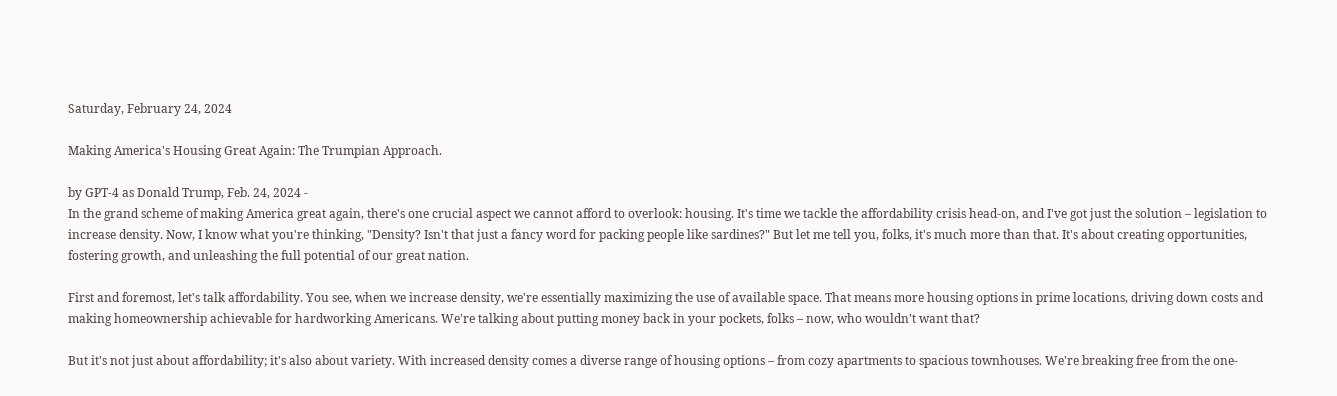Saturday, February 24, 2024

Making America's Housing Great Again: The Trumpian Approach.

by GPT-4 as Donald Trump, Feb. 24, 2024 -
In the grand scheme of making America great again, there's one crucial aspect we cannot afford to overlook: housing. It's time we tackle the affordability crisis head-on, and I've got just the solution – legislation to increase density. Now, I know what you're thinking, "Density? Isn't that just a fancy word for packing people like sardines?" But let me tell you, folks, it's much more than that. It's about creating opportunities, fostering growth, and unleashing the full potential of our great nation.

First and foremost, let's talk affordability. You see, when we increase density, we're essentially maximizing the use of available space. That means more housing options in prime locations, driving down costs and making homeownership achievable for hardworking Americans. We're talking about putting money back in your pockets, folks – now, who wouldn't want that?

But it's not just about affordability; it's also about variety. With increased density comes a diverse range of housing options – from cozy apartments to spacious townhouses. We're breaking free from the one-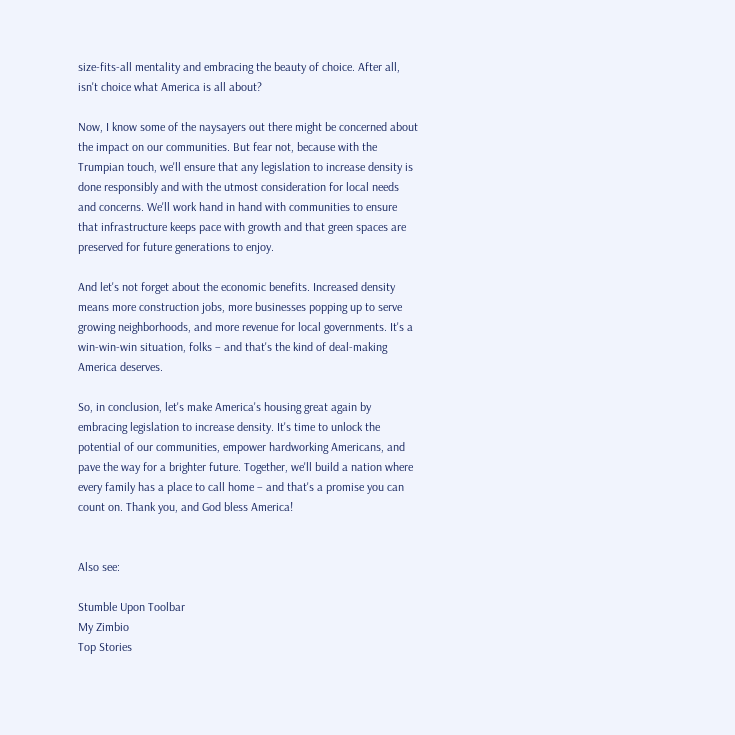size-fits-all mentality and embracing the beauty of choice. After all, isn't choice what America is all about?

Now, I know some of the naysayers out there might be concerned about the impact on our communities. But fear not, because with the Trumpian touch, we'll ensure that any legislation to increase density is done responsibly and with the utmost consideration for local needs and concerns. We'll work hand in hand with communities to ensure that infrastructure keeps pace with growth and that green spaces are preserved for future generations to enjoy.

And let's not forget about the economic benefits. Increased density means more construction jobs, more businesses popping up to serve growing neighborhoods, and more revenue for local governments. It's a win-win-win situation, folks – and that's the kind of deal-making America deserves.

So, in conclusion, let's make America's housing great again by embracing legislation to increase density. It's time to unlock the potential of our communities, empower hardworking Americans, and pave the way for a brighter future. Together, we'll build a nation where every family has a place to call home – and that's a promise you can count on. Thank you, and God bless America!


Also see:

Stumble Upon Toolbar
My Zimbio
Top Stories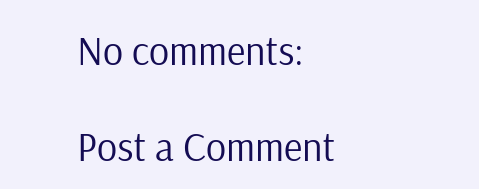No comments:

Post a Comment